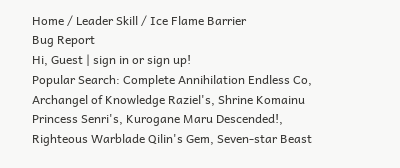Home / Leader Skill / Ice Flame Barrier
Bug Report
Hi, Guest | sign in or sign up!
Popular Search: Complete Annihilation Endless Co, Archangel of Knowledge Raziel's, Shrine Komainu Princess Senri's, Kurogane Maru Descended!, Righteous Warblade Qilin's Gem, Seven-star Beast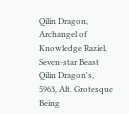Qilin Dragon, Archangel of Knowledge Raziel, Seven-star Beast Qilin Dragon's, 5963, Alt. Grotesque Being